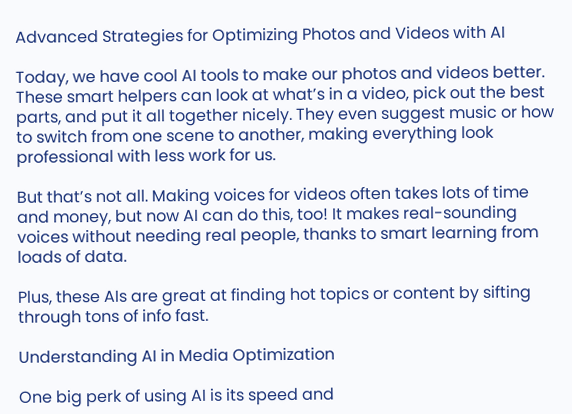Advanced Strategies for Optimizing Photos and Videos with AI

Today, we have cool AI tools to make our photos and videos better. These smart helpers can look at what’s in a video, pick out the best parts, and put it all together nicely. They even suggest music or how to switch from one scene to another, making everything look professional with less work for us.

But that’s not all. Making voices for videos often takes lots of time and money, but now AI can do this, too! It makes real-sounding voices without needing real people, thanks to smart learning from loads of data.

Plus, these AIs are great at finding hot topics or content by sifting through tons of info fast.

Understanding AI in Media Optimization

One big perk of using AI is its speed and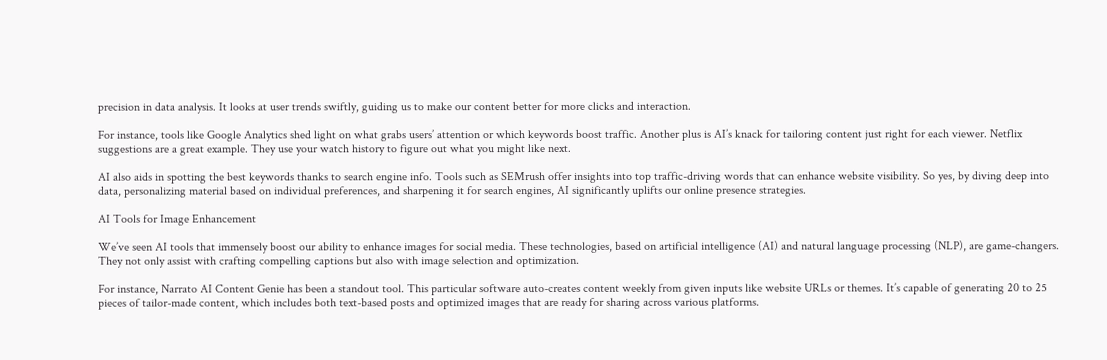precision in data analysis. It looks at user trends swiftly, guiding us to make our content better for more clicks and interaction.

For instance, tools like Google Analytics shed light on what grabs users’ attention or which keywords boost traffic. Another plus is AI’s knack for tailoring content just right for each viewer. Netflix suggestions are a great example. They use your watch history to figure out what you might like next.

AI also aids in spotting the best keywords thanks to search engine info. Tools such as SEMrush offer insights into top traffic-driving words that can enhance website visibility. So yes, by diving deep into data, personalizing material based on individual preferences, and sharpening it for search engines, AI significantly uplifts our online presence strategies.

AI Tools for Image Enhancement

We’ve seen AI tools that immensely boost our ability to enhance images for social media. These technologies, based on artificial intelligence (AI) and natural language processing (NLP), are game-changers. They not only assist with crafting compelling captions but also with image selection and optimization.

For instance, Narrato AI Content Genie has been a standout tool. This particular software auto-creates content weekly from given inputs like website URLs or themes. It’s capable of generating 20 to 25 pieces of tailor-made content, which includes both text-based posts and optimized images that are ready for sharing across various platforms.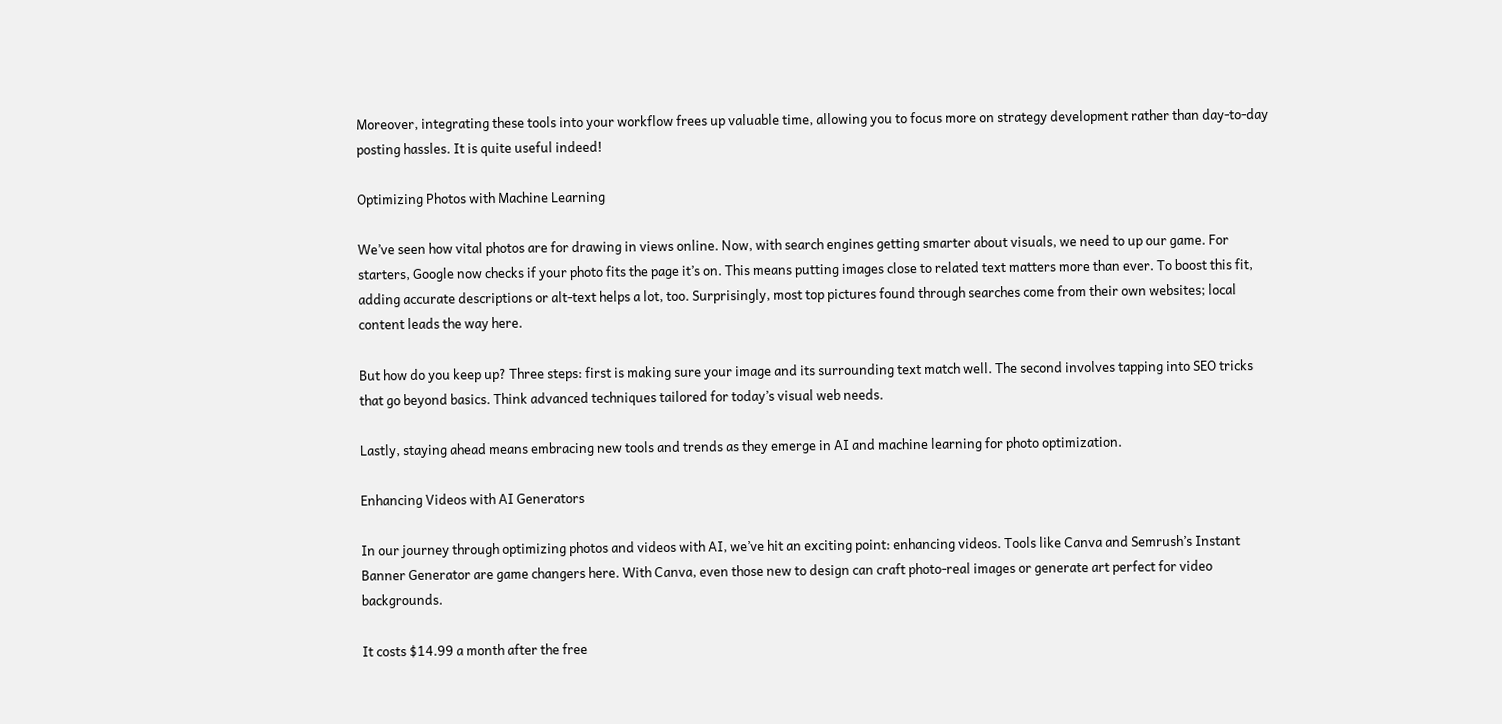Moreover, integrating these tools into your workflow frees up valuable time, allowing you to focus more on strategy development rather than day-to-day posting hassles. It is quite useful indeed!

Optimizing Photos with Machine Learning

We’ve seen how vital photos are for drawing in views online. Now, with search engines getting smarter about visuals, we need to up our game. For starters, Google now checks if your photo fits the page it’s on. This means putting images close to related text matters more than ever. To boost this fit, adding accurate descriptions or alt-text helps a lot, too. Surprisingly, most top pictures found through searches come from their own websites; local content leads the way here.

But how do you keep up? Three steps: first is making sure your image and its surrounding text match well. The second involves tapping into SEO tricks that go beyond basics. Think advanced techniques tailored for today’s visual web needs.

Lastly, staying ahead means embracing new tools and trends as they emerge in AI and machine learning for photo optimization.

Enhancing Videos with AI Generators

In our journey through optimizing photos and videos with AI, we’ve hit an exciting point: enhancing videos. Tools like Canva and Semrush’s Instant Banner Generator are game changers here. With Canva, even those new to design can craft photo-real images or generate art perfect for video backgrounds.

It costs $14.99 a month after the free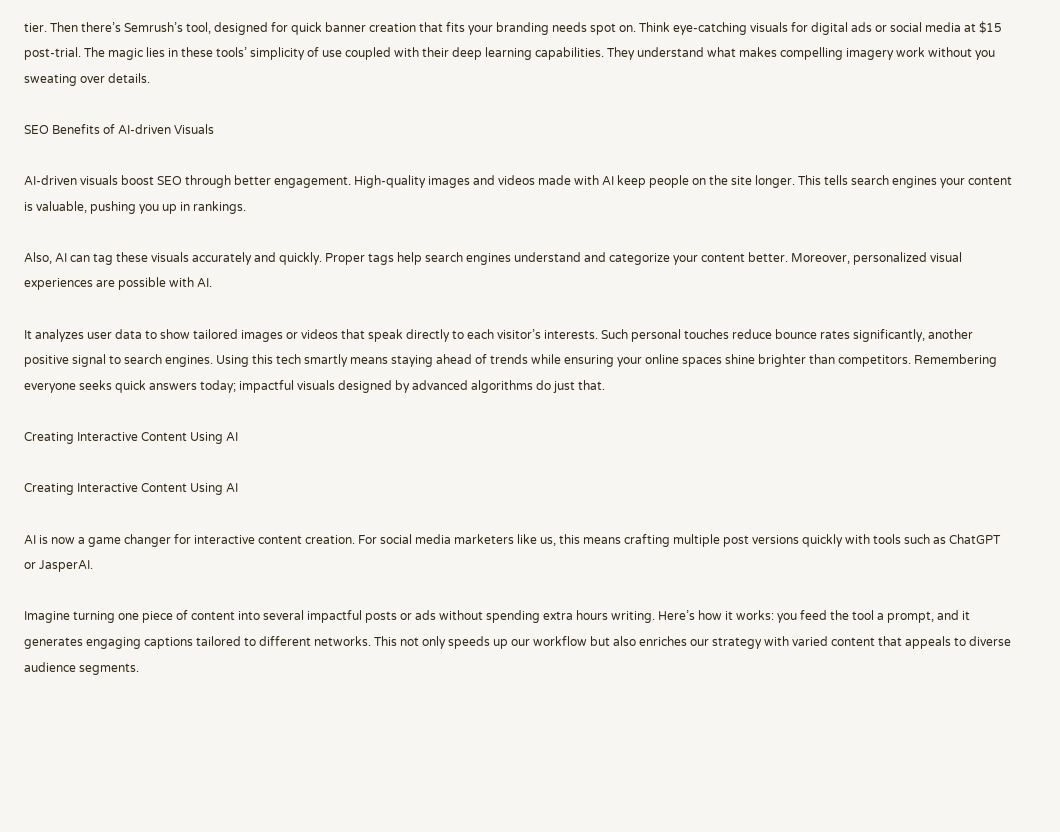tier. Then there’s Semrush’s tool, designed for quick banner creation that fits your branding needs spot on. Think eye-catching visuals for digital ads or social media at $15 post-trial. The magic lies in these tools’ simplicity of use coupled with their deep learning capabilities. They understand what makes compelling imagery work without you sweating over details.

SEO Benefits of AI-driven Visuals

AI-driven visuals boost SEO through better engagement. High-quality images and videos made with AI keep people on the site longer. This tells search engines your content is valuable, pushing you up in rankings.

Also, AI can tag these visuals accurately and quickly. Proper tags help search engines understand and categorize your content better. Moreover, personalized visual experiences are possible with AI.

It analyzes user data to show tailored images or videos that speak directly to each visitor’s interests. Such personal touches reduce bounce rates significantly, another positive signal to search engines. Using this tech smartly means staying ahead of trends while ensuring your online spaces shine brighter than competitors. Remembering everyone seeks quick answers today; impactful visuals designed by advanced algorithms do just that.

Creating Interactive Content Using AI

Creating Interactive Content Using AI

AI is now a game changer for interactive content creation. For social media marketers like us, this means crafting multiple post versions quickly with tools such as ChatGPT or JasperAI.

Imagine turning one piece of content into several impactful posts or ads without spending extra hours writing. Here’s how it works: you feed the tool a prompt, and it generates engaging captions tailored to different networks. This not only speeds up our workflow but also enriches our strategy with varied content that appeals to diverse audience segments.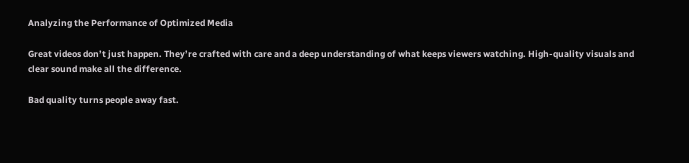Analyzing the Performance of Optimized Media

Great videos don’t just happen. They’re crafted with care and a deep understanding of what keeps viewers watching. High-quality visuals and clear sound make all the difference.

Bad quality turns people away fast.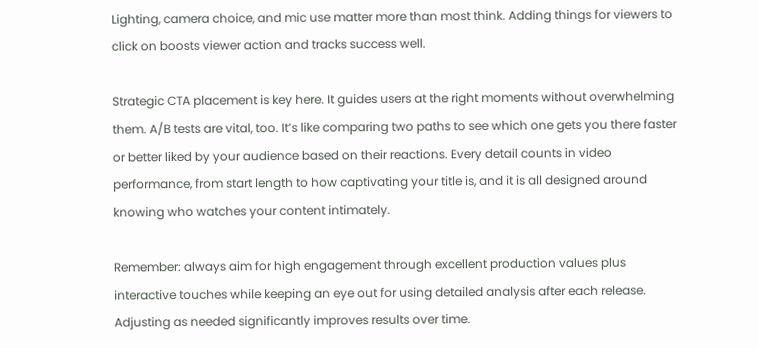Lighting, camera choice, and mic use matter more than most think. Adding things for viewers to click on boosts viewer action and tracks success well.

Strategic CTA placement is key here. It guides users at the right moments without overwhelming them. A/B tests are vital, too. It’s like comparing two paths to see which one gets you there faster or better liked by your audience based on their reactions. Every detail counts in video performance, from start length to how captivating your title is, and it is all designed around knowing who watches your content intimately.

Remember: always aim for high engagement through excellent production values plus interactive touches while keeping an eye out for using detailed analysis after each release. Adjusting as needed significantly improves results over time.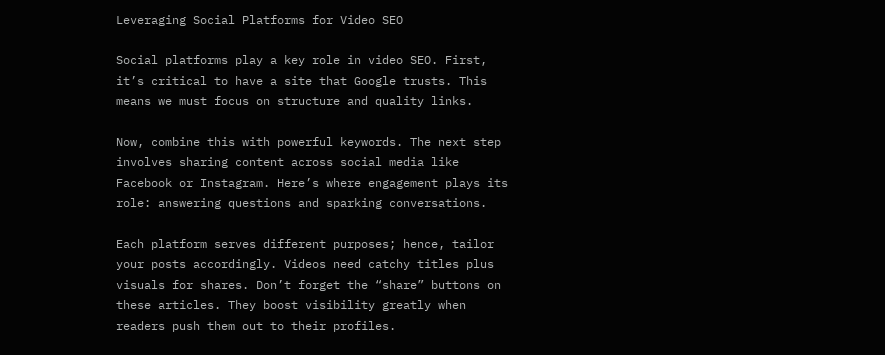Leveraging Social Platforms for Video SEO

Social platforms play a key role in video SEO. First, it’s critical to have a site that Google trusts. This means we must focus on structure and quality links.

Now, combine this with powerful keywords. The next step involves sharing content across social media like Facebook or Instagram. Here’s where engagement plays its role: answering questions and sparking conversations.

Each platform serves different purposes; hence, tailor your posts accordingly. Videos need catchy titles plus visuals for shares. Don’t forget the “share” buttons on these articles. They boost visibility greatly when readers push them out to their profiles.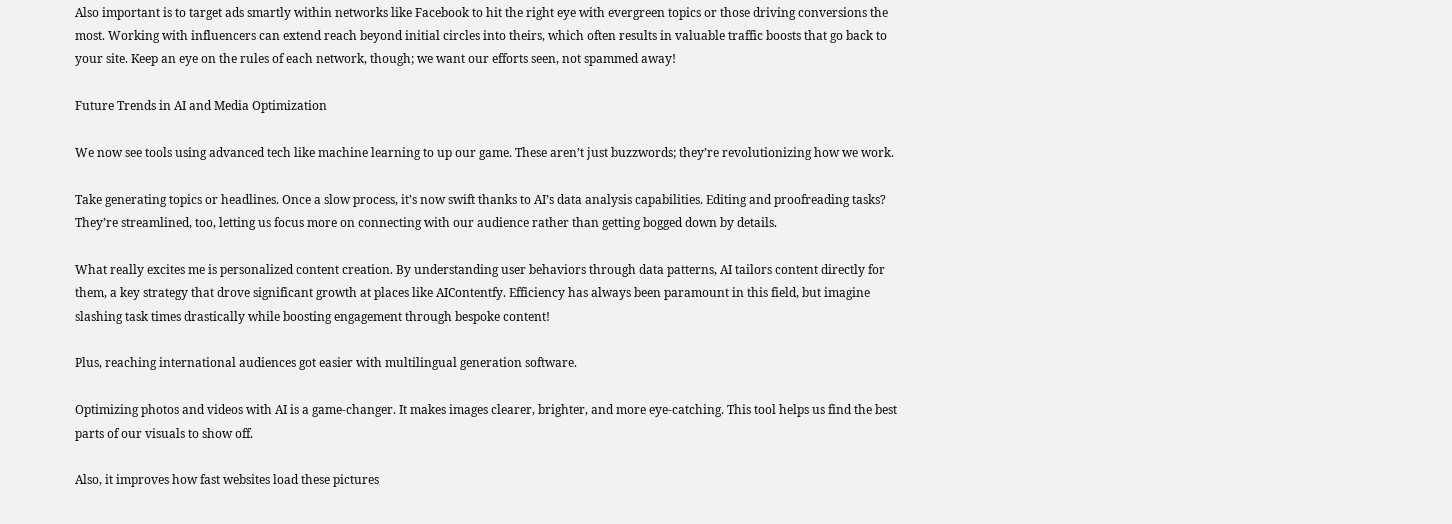Also important is to target ads smartly within networks like Facebook to hit the right eye with evergreen topics or those driving conversions the most. Working with influencers can extend reach beyond initial circles into theirs, which often results in valuable traffic boosts that go back to your site. Keep an eye on the rules of each network, though; we want our efforts seen, not spammed away!

Future Trends in AI and Media Optimization

We now see tools using advanced tech like machine learning to up our game. These aren’t just buzzwords; they’re revolutionizing how we work.

Take generating topics or headlines. Once a slow process, it’s now swift thanks to AI’s data analysis capabilities. Editing and proofreading tasks? They’re streamlined, too, letting us focus more on connecting with our audience rather than getting bogged down by details.

What really excites me is personalized content creation. By understanding user behaviors through data patterns, AI tailors content directly for them, a key strategy that drove significant growth at places like AIContentfy. Efficiency has always been paramount in this field, but imagine slashing task times drastically while boosting engagement through bespoke content!

Plus, reaching international audiences got easier with multilingual generation software.

Optimizing photos and videos with AI is a game-changer. It makes images clearer, brighter, and more eye-catching. This tool helps us find the best parts of our visuals to show off.

Also, it improves how fast websites load these pictures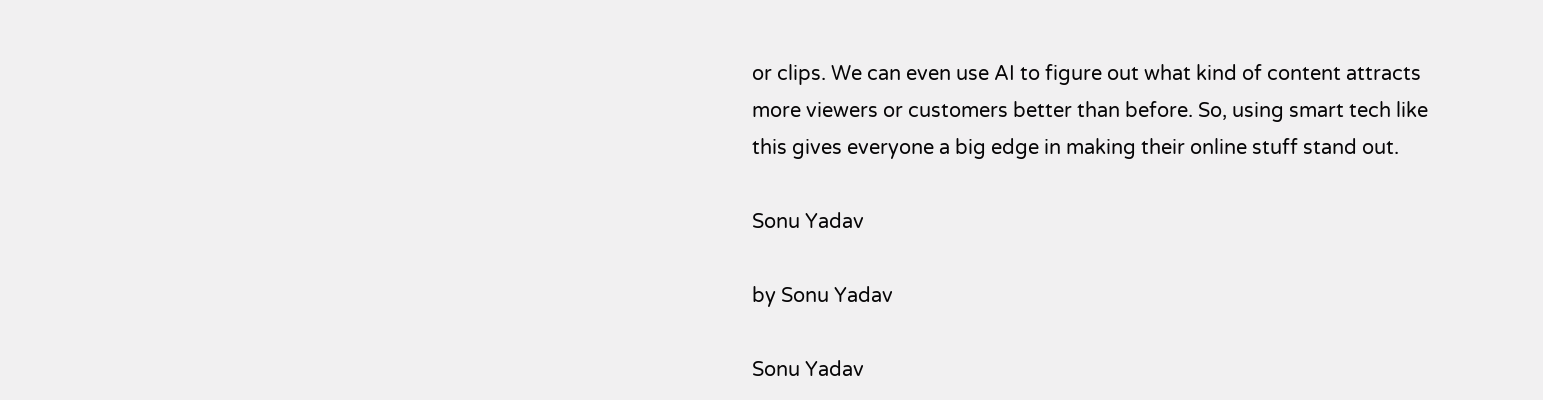or clips. We can even use AI to figure out what kind of content attracts more viewers or customers better than before. So, using smart tech like this gives everyone a big edge in making their online stuff stand out.

Sonu Yadav

by Sonu Yadav

Sonu Yadav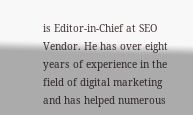is Editor-in-Chief at SEO Vendor. He has over eight years of experience in the field of digital marketing and has helped numerous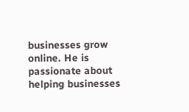businesses grow online. He is passionate about helping businesses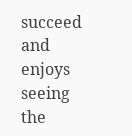succeed and enjoys seeing the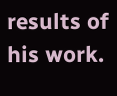results of his work.